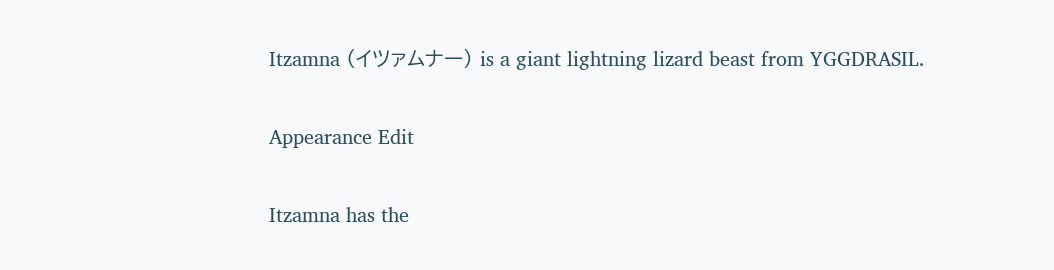Itzamna (イツァムナー) is a giant lightning lizard beast from YGGDRASIL.

Appearance Edit

Itzamna has the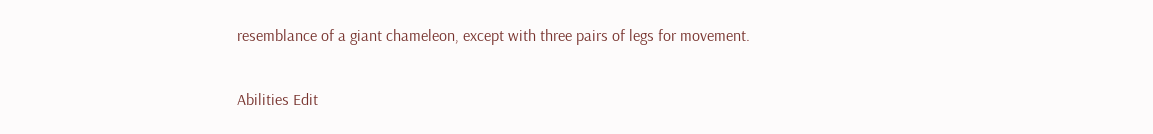resemblance of a giant chameleon, except with three pairs of legs for movement.

Abilities Edit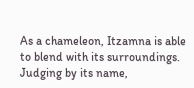As a chameleon, Itzamna is able to blend with its surroundings. Judging by its name,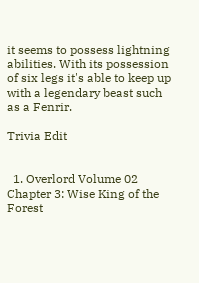it seems to possess lightning abilities. With its possession of six legs it's able to keep up with a legendary beast such as a Fenrir.

Trivia Edit


  1. Overlord Volume 02 Chapter 3: Wise King of the Forest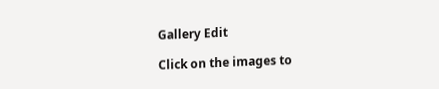Gallery Edit

Click on the images to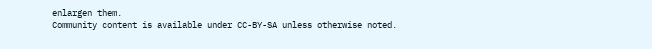enlargen them.
Community content is available under CC-BY-SA unless otherwise noted.